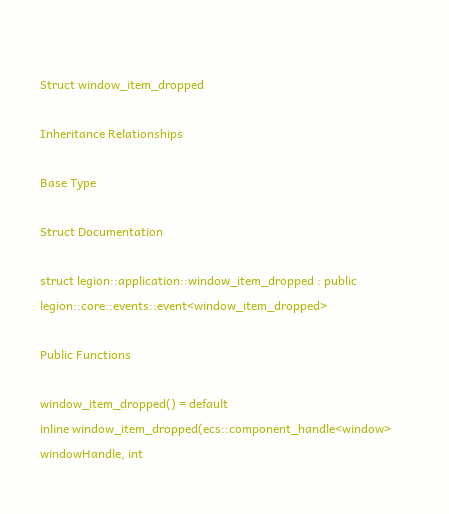Struct window_item_dropped

Inheritance Relationships

Base Type

Struct Documentation

struct legion::application::window_item_dropped : public legion::core::events::event<window_item_dropped>

Public Functions

window_item_dropped() = default
inline window_item_dropped(ecs::component_handle<window> windowHandle, int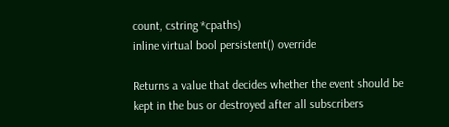count, cstring *cpaths)
inline virtual bool persistent() override

Returns a value that decides whether the event should be kept in the bus or destroyed after all subscribers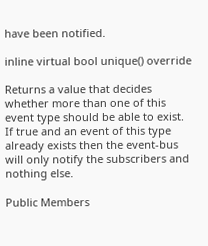have been notified.

inline virtual bool unique() override

Returns a value that decides whether more than one of this event type should be able to exist. If true and an event of this type already exists then the event-bus will only notify the subscribers and nothing else.

Public Members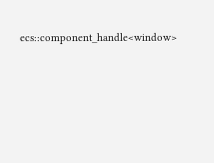ecs::component_handle<window>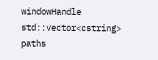windowHandle
std::vector<cstring> paths